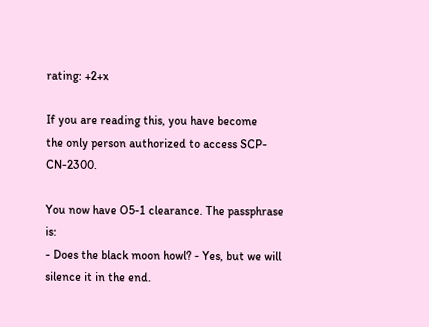rating: +2+x

If you are reading this, you have become
the only person authorized to access SCP-CN-2300.

You now have O5-1 clearance. The passphrase is:
- Does the black moon howl? - Yes, but we will silence it in the end.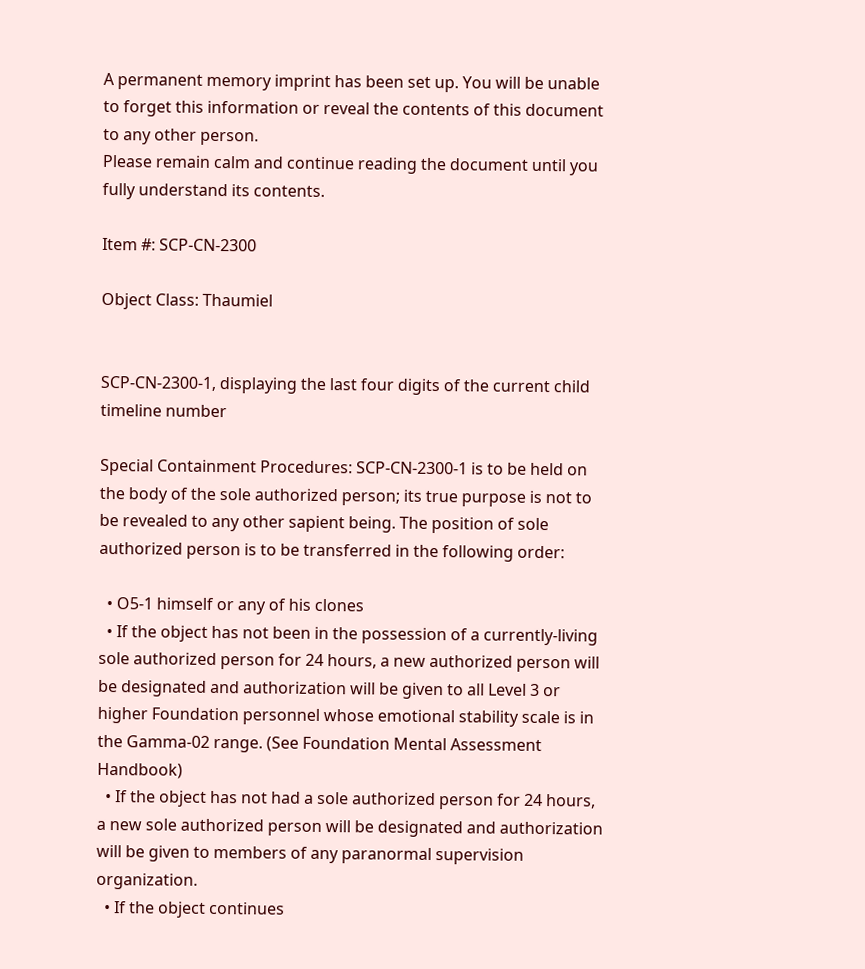A permanent memory imprint has been set up. You will be unable to forget this information or reveal the contents of this document to any other person.
Please remain calm and continue reading the document until you fully understand its contents.

Item #: SCP-CN-2300

Object Class: Thaumiel


SCP-CN-2300-1, displaying the last four digits of the current child timeline number

Special Containment Procedures: SCP-CN-2300-1 is to be held on the body of the sole authorized person; its true purpose is not to be revealed to any other sapient being. The position of sole authorized person is to be transferred in the following order:

  • O5-1 himself or any of his clones
  • If the object has not been in the possession of a currently-living sole authorized person for 24 hours, a new authorized person will be designated and authorization will be given to all Level 3 or higher Foundation personnel whose emotional stability scale is in the Gamma-02 range. (See Foundation Mental Assessment Handbook)
  • If the object has not had a sole authorized person for 24 hours, a new sole authorized person will be designated and authorization will be given to members of any paranormal supervision organization.
  • If the object continues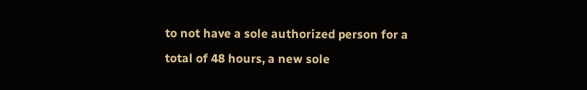to not have a sole authorized person for a total of 48 hours, a new sole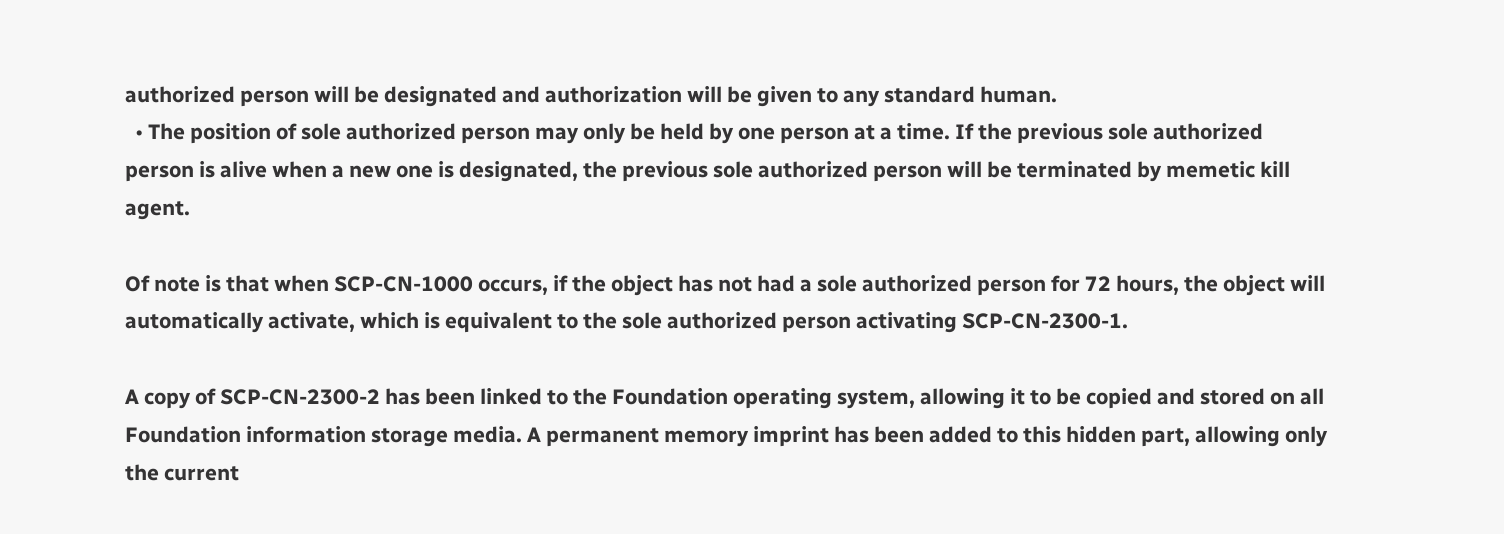authorized person will be designated and authorization will be given to any standard human.
  • The position of sole authorized person may only be held by one person at a time. If the previous sole authorized person is alive when a new one is designated, the previous sole authorized person will be terminated by memetic kill agent.

Of note is that when SCP-CN-1000 occurs, if the object has not had a sole authorized person for 72 hours, the object will automatically activate, which is equivalent to the sole authorized person activating SCP-CN-2300-1.

A copy of SCP-CN-2300-2 has been linked to the Foundation operating system, allowing it to be copied and stored on all Foundation information storage media. A permanent memory imprint has been added to this hidden part, allowing only the current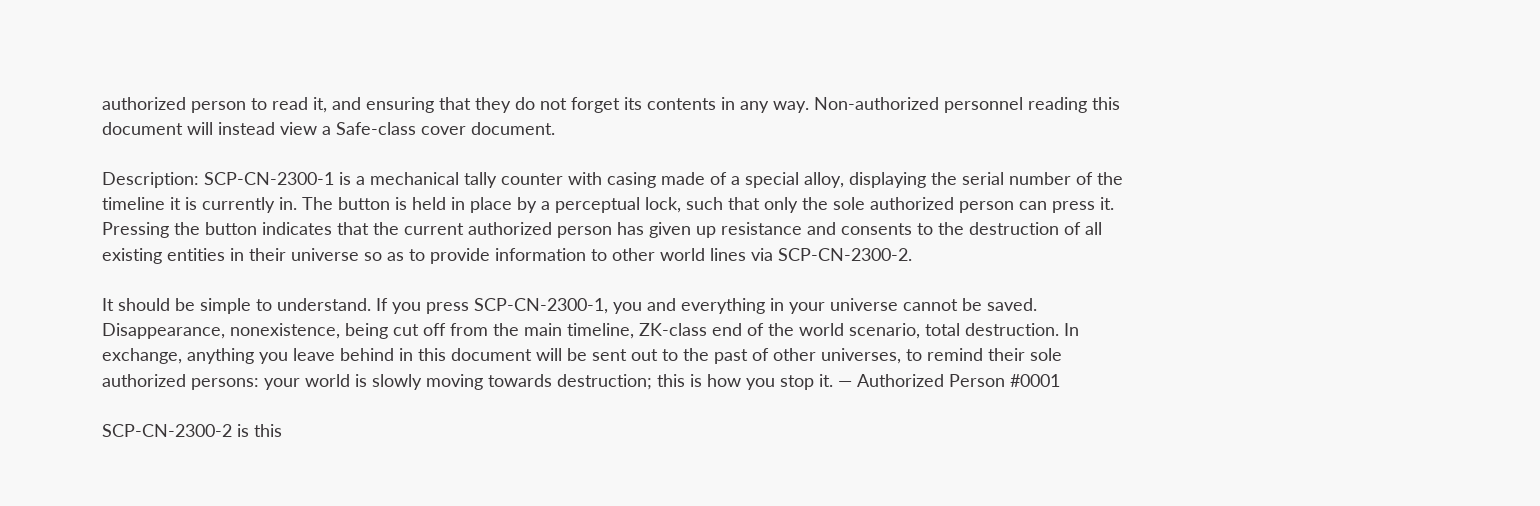authorized person to read it, and ensuring that they do not forget its contents in any way. Non-authorized personnel reading this document will instead view a Safe-class cover document.

Description: SCP-CN-2300-1 is a mechanical tally counter with casing made of a special alloy, displaying the serial number of the timeline it is currently in. The button is held in place by a perceptual lock, such that only the sole authorized person can press it. Pressing the button indicates that the current authorized person has given up resistance and consents to the destruction of all existing entities in their universe so as to provide information to other world lines via SCP-CN-2300-2.

It should be simple to understand. If you press SCP-CN-2300-1, you and everything in your universe cannot be saved. Disappearance, nonexistence, being cut off from the main timeline, ZK-class end of the world scenario, total destruction. In exchange, anything you leave behind in this document will be sent out to the past of other universes, to remind their sole authorized persons: your world is slowly moving towards destruction; this is how you stop it. — Authorized Person #0001

SCP-CN-2300-2 is this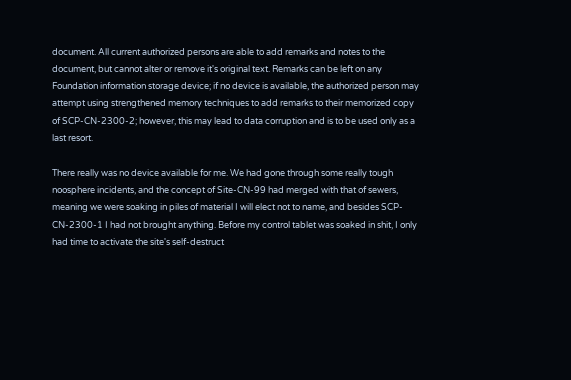document. All current authorized persons are able to add remarks and notes to the document, but cannot alter or remove it's original text. Remarks can be left on any Foundation information storage device; if no device is available, the authorized person may attempt using strengthened memory techniques to add remarks to their memorized copy of SCP-CN-2300-2; however, this may lead to data corruption and is to be used only as a last resort.

There really was no device available for me. We had gone through some really tough noosphere incidents, and the concept of Site-CN-99 had merged with that of sewers, meaning we were soaking in piles of material I will elect not to name, and besides SCP-CN-2300-1 I had not brought anything. Before my control tablet was soaked in shit, I only had time to activate the site's self-destruct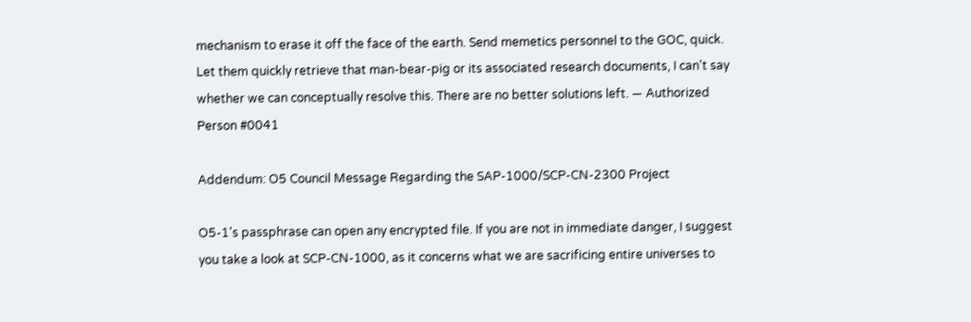mechanism to erase it off the face of the earth. Send memetics personnel to the GOC, quick. Let them quickly retrieve that man-bear-pig or its associated research documents, I can't say whether we can conceptually resolve this. There are no better solutions left. — Authorized Person #0041

Addendum: O5 Council Message Regarding the SAP-1000/SCP-CN-2300 Project

O5-1's passphrase can open any encrypted file. If you are not in immediate danger, I suggest you take a look at SCP-CN-1000, as it concerns what we are sacrificing entire universes to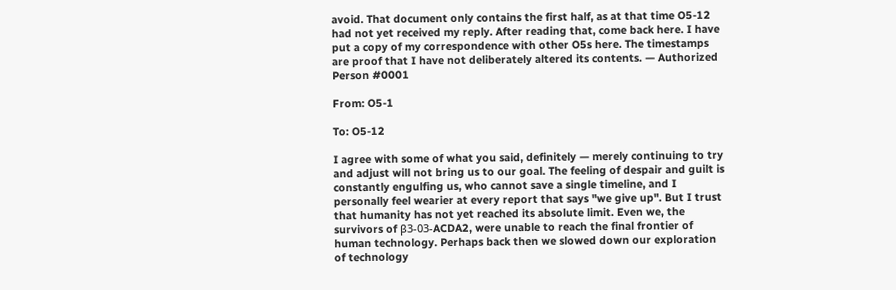avoid. That document only contains the first half, as at that time O5-12 had not yet received my reply. After reading that, come back here. I have put a copy of my correspondence with other O5s here. The timestamps are proof that I have not deliberately altered its contents. — Authorized Person #0001

From: O5-1

To: O5-12

I agree with some of what you said, definitely — merely continuing to try and adjust will not bring us to our goal. The feeling of despair and guilt is constantly engulfing us, who cannot save a single timeline, and I personally feel wearier at every report that says "we give up". But I trust that humanity has not yet reached its absolute limit. Even we, the survivors of β3-03-ACDA2, were unable to reach the final frontier of human technology. Perhaps back then we slowed down our exploration of technology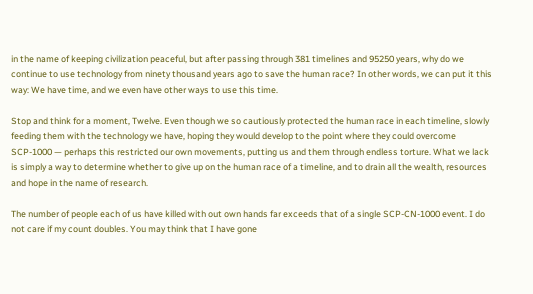in the name of keeping civilization peaceful, but after passing through 381 timelines and 95250 years, why do we continue to use technology from ninety thousand years ago to save the human race? In other words, we can put it this way: We have time, and we even have other ways to use this time.

Stop and think for a moment, Twelve. Even though we so cautiously protected the human race in each timeline, slowly feeding them with the technology we have, hoping they would develop to the point where they could overcome SCP-1000 — perhaps this restricted our own movements, putting us and them through endless torture. What we lack is simply a way to determine whether to give up on the human race of a timeline, and to drain all the wealth, resources and hope in the name of research.

The number of people each of us have killed with out own hands far exceeds that of a single SCP-CN-1000 event. I do not care if my count doubles. You may think that I have gone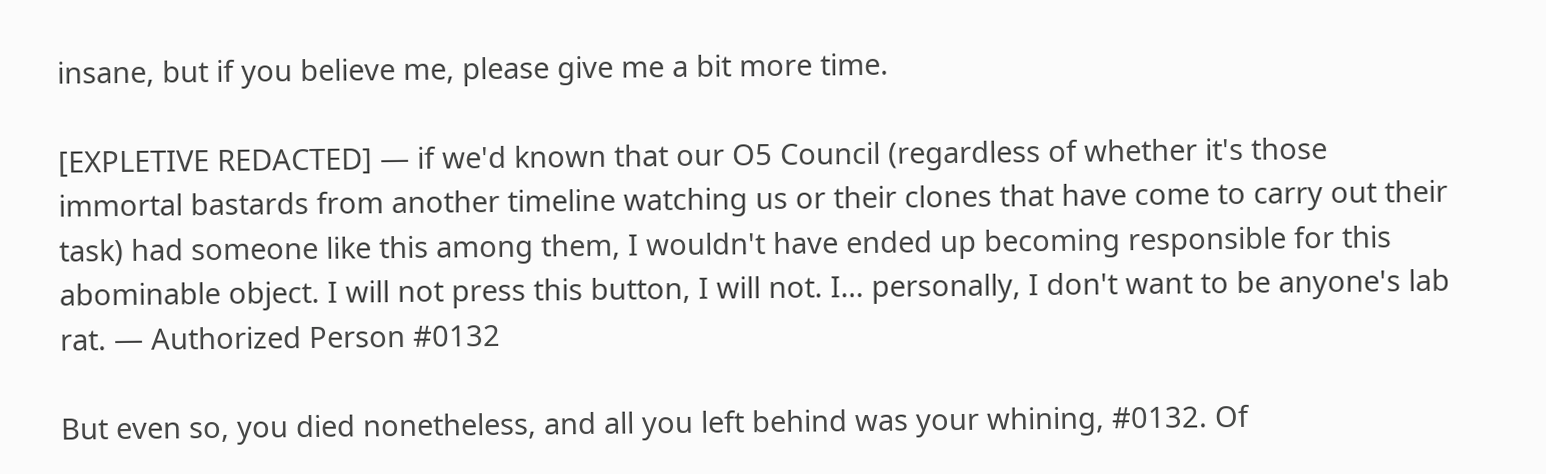insane, but if you believe me, please give me a bit more time.

[EXPLETIVE REDACTED] — if we'd known that our O5 Council (regardless of whether it's those immortal bastards from another timeline watching us or their clones that have come to carry out their task) had someone like this among them, I wouldn't have ended up becoming responsible for this abominable object. I will not press this button, I will not. I… personally, I don't want to be anyone's lab rat. — Authorized Person #0132

But even so, you died nonetheless, and all you left behind was your whining, #0132. Of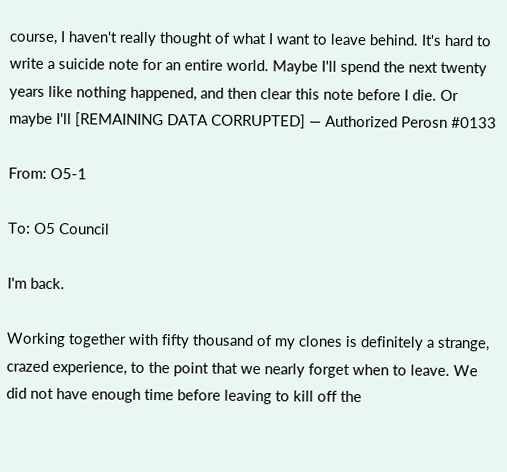course, I haven't really thought of what I want to leave behind. It's hard to write a suicide note for an entire world. Maybe I'll spend the next twenty years like nothing happened, and then clear this note before I die. Or maybe I'll [REMAINING DATA CORRUPTED] — Authorized Perosn #0133

From: O5-1

To: O5 Council

I'm back.

Working together with fifty thousand of my clones is definitely a strange, crazed experience, to the point that we nearly forget when to leave. We did not have enough time before leaving to kill off the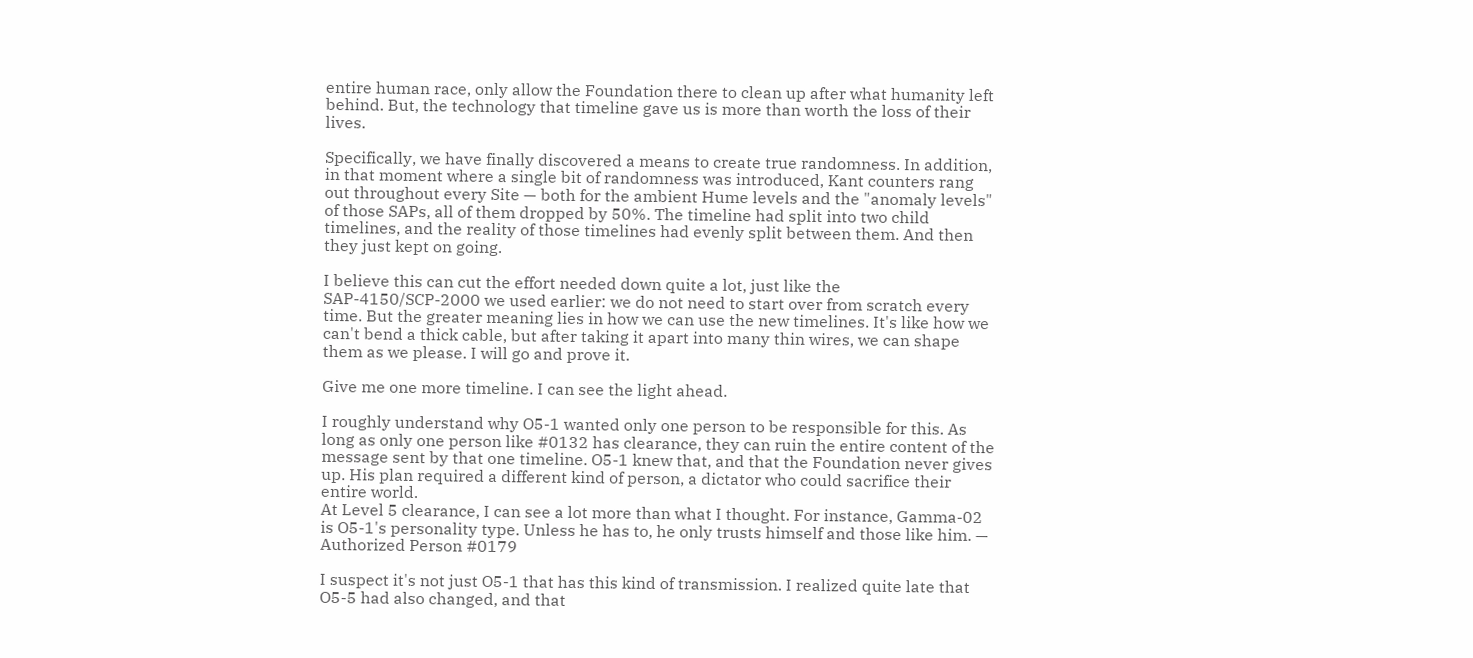entire human race, only allow the Foundation there to clean up after what humanity left behind. But, the technology that timeline gave us is more than worth the loss of their lives.

Specifically, we have finally discovered a means to create true randomness. In addition, in that moment where a single bit of randomness was introduced, Kant counters rang out throughout every Site — both for the ambient Hume levels and the "anomaly levels" of those SAPs, all of them dropped by 50%. The timeline had split into two child timelines, and the reality of those timelines had evenly split between them. And then they just kept on going.

I believe this can cut the effort needed down quite a lot, just like the SAP-4150/SCP-2000 we used earlier: we do not need to start over from scratch every time. But the greater meaning lies in how we can use the new timelines. It's like how we can't bend a thick cable, but after taking it apart into many thin wires, we can shape them as we please. I will go and prove it.

Give me one more timeline. I can see the light ahead.

I roughly understand why O5-1 wanted only one person to be responsible for this. As long as only one person like #0132 has clearance, they can ruin the entire content of the message sent by that one timeline. O5-1 knew that, and that the Foundation never gives up. His plan required a different kind of person, a dictator who could sacrifice their entire world.
At Level 5 clearance, I can see a lot more than what I thought. For instance, Gamma-02 is O5-1's personality type. Unless he has to, he only trusts himself and those like him. — Authorized Person #0179

I suspect it's not just O5-1 that has this kind of transmission. I realized quite late that O5-5 had also changed, and that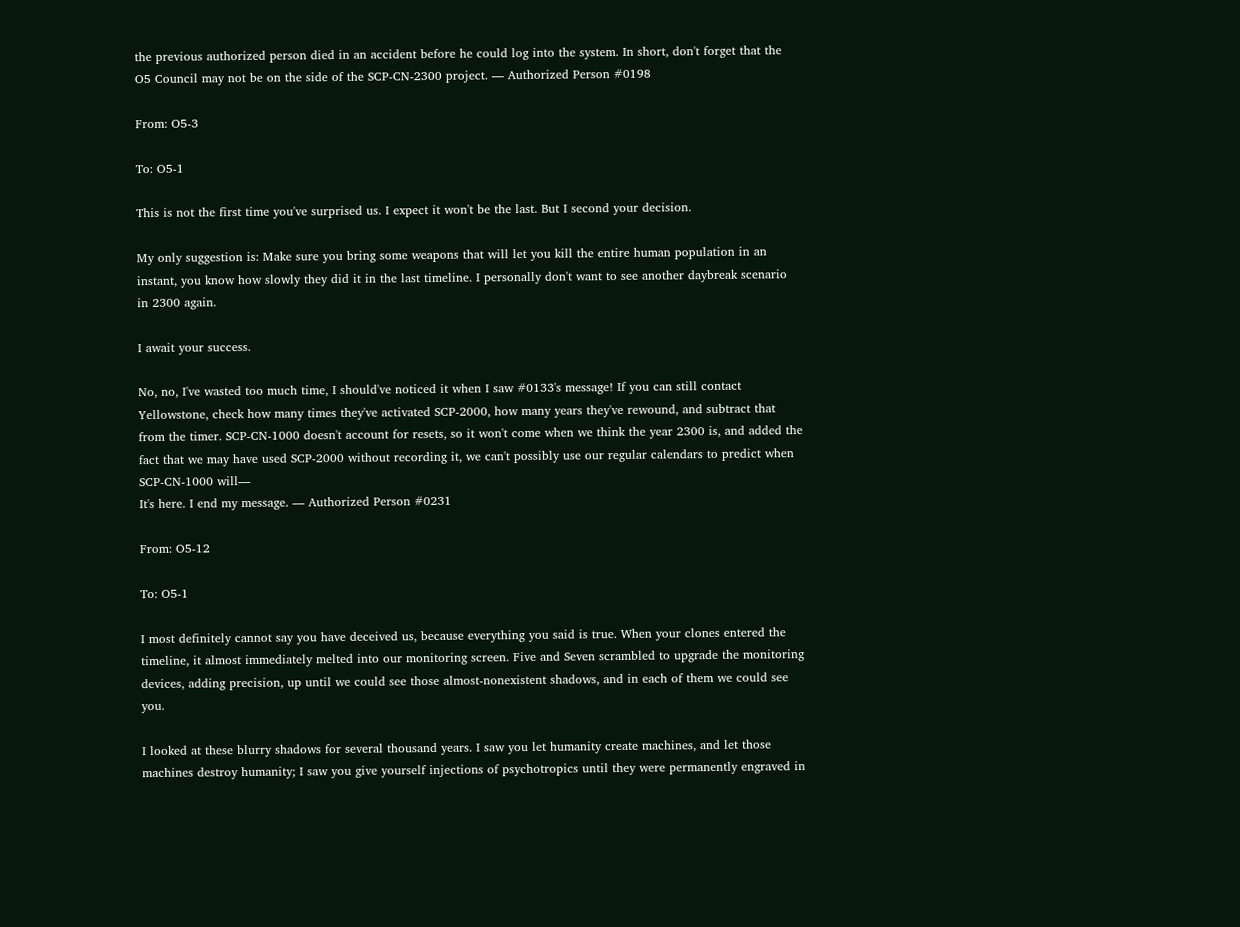the previous authorized person died in an accident before he could log into the system. In short, don't forget that the O5 Council may not be on the side of the SCP-CN-2300 project. — Authorized Person #0198

From: O5-3

To: O5-1

This is not the first time you've surprised us. I expect it won't be the last. But I second your decision.

My only suggestion is: Make sure you bring some weapons that will let you kill the entire human population in an instant, you know how slowly they did it in the last timeline. I personally don't want to see another daybreak scenario in 2300 again.

I await your success.

No, no, I've wasted too much time, I should've noticed it when I saw #0133's message! If you can still contact Yellowstone, check how many times they've activated SCP-2000, how many years they've rewound, and subtract that from the timer. SCP-CN-1000 doesn't account for resets, so it won't come when we think the year 2300 is, and added the fact that we may have used SCP-2000 without recording it, we can't possibly use our regular calendars to predict when SCP-CN-1000 will—
It's here. I end my message. — Authorized Person #0231

From: O5-12

To: O5-1

I most definitely cannot say you have deceived us, because everything you said is true. When your clones entered the timeline, it almost immediately melted into our monitoring screen. Five and Seven scrambled to upgrade the monitoring devices, adding precision, up until we could see those almost-nonexistent shadows, and in each of them we could see you.

I looked at these blurry shadows for several thousand years. I saw you let humanity create machines, and let those machines destroy humanity; I saw you give yourself injections of psychotropics until they were permanently engraved in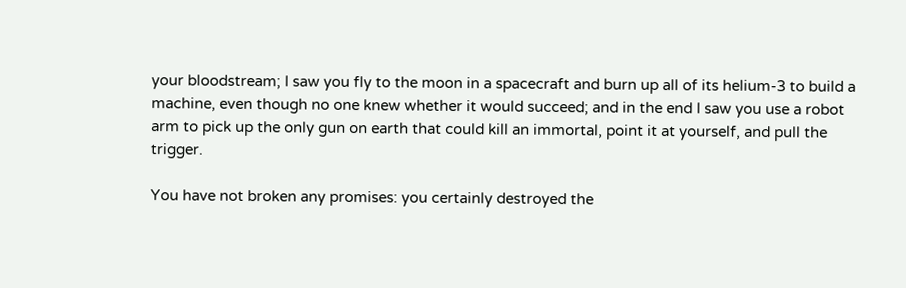your bloodstream; I saw you fly to the moon in a spacecraft and burn up all of its helium-3 to build a machine, even though no one knew whether it would succeed; and in the end I saw you use a robot arm to pick up the only gun on earth that could kill an immortal, point it at yourself, and pull the trigger.

You have not broken any promises: you certainly destroyed the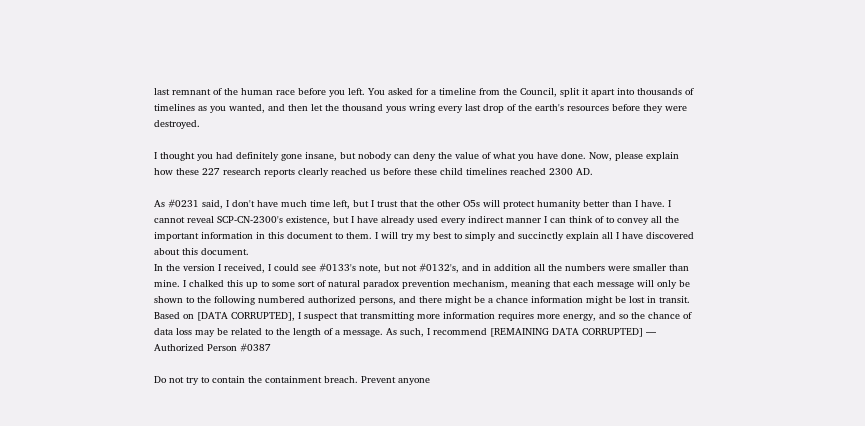last remnant of the human race before you left. You asked for a timeline from the Council, split it apart into thousands of timelines as you wanted, and then let the thousand yous wring every last drop of the earth's resources before they were destroyed.

I thought you had definitely gone insane, but nobody can deny the value of what you have done. Now, please explain how these 227 research reports clearly reached us before these child timelines reached 2300 AD.

As #0231 said, I don't have much time left, but I trust that the other O5s will protect humanity better than I have. I cannot reveal SCP-CN-2300's existence, but I have already used every indirect manner I can think of to convey all the important information in this document to them. I will try my best to simply and succinctly explain all I have discovered about this document.
In the version I received, I could see #0133's note, but not #0132's, and in addition all the numbers were smaller than mine. I chalked this up to some sort of natural paradox prevention mechanism, meaning that each message will only be shown to the following numbered authorized persons, and there might be a chance information might be lost in transit. Based on [DATA CORRUPTED], I suspect that transmitting more information requires more energy, and so the chance of data loss may be related to the length of a message. As such, I recommend [REMAINING DATA CORRUPTED] — Authorized Person #0387

Do not try to contain the containment breach. Prevent anyone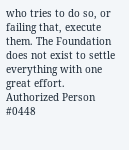who tries to do so, or failing that, execute them. The Foundation does not exist to settle everything with one great effort. Authorized Person #0448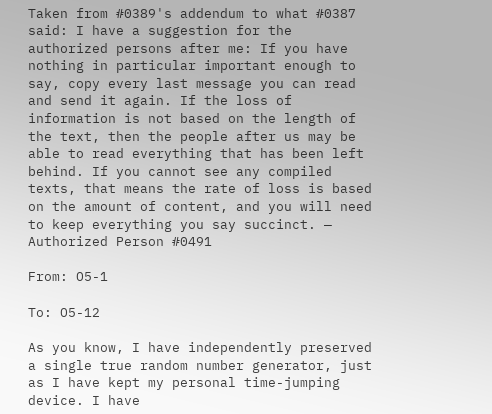Taken from #0389's addendum to what #0387 said: I have a suggestion for the authorized persons after me: If you have nothing in particular important enough to say, copy every last message you can read and send it again. If the loss of information is not based on the length of the text, then the people after us may be able to read everything that has been left behind. If you cannot see any compiled texts, that means the rate of loss is based on the amount of content, and you will need to keep everything you say succinct. — Authorized Person #0491

From: O5-1

To: O5-12

As you know, I have independently preserved a single true random number generator, just as I have kept my personal time-jumping device. I have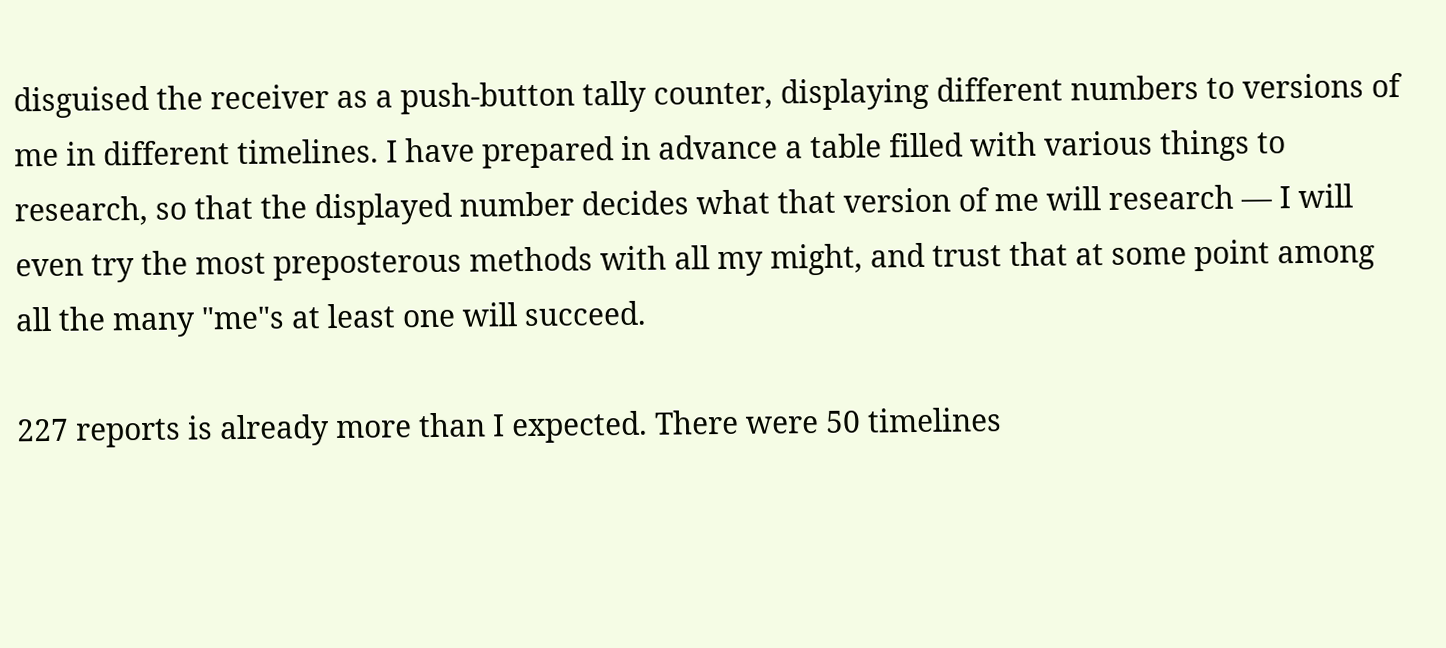disguised the receiver as a push-button tally counter, displaying different numbers to versions of me in different timelines. I have prepared in advance a table filled with various things to research, so that the displayed number decides what that version of me will research — I will even try the most preposterous methods with all my might, and trust that at some point among all the many "me"s at least one will succeed.

227 reports is already more than I expected. There were 50 timelines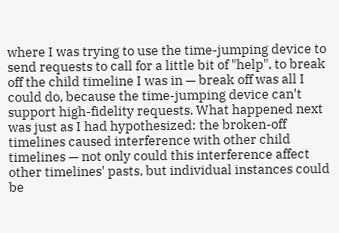where I was trying to use the time-jumping device to send requests to call for a little bit of "help", to break off the child timeline I was in — break off was all I could do, because the time-jumping device can't support high-fidelity requests. What happened next was just as I had hypothesized: the broken-off timelines caused interference with other child timelines — not only could this interference affect other timelines' pasts, but individual instances could be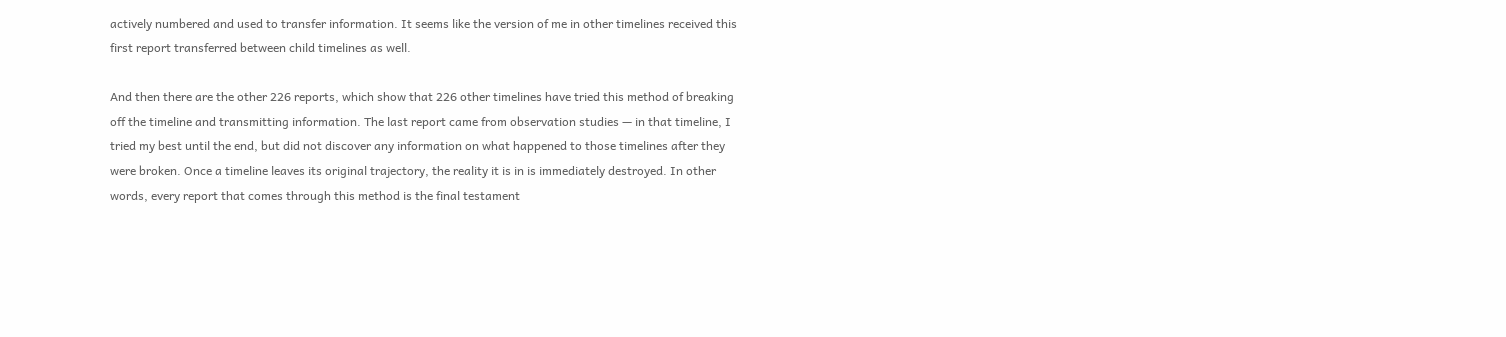actively numbered and used to transfer information. It seems like the version of me in other timelines received this first report transferred between child timelines as well.

And then there are the other 226 reports, which show that 226 other timelines have tried this method of breaking off the timeline and transmitting information. The last report came from observation studies — in that timeline, I tried my best until the end, but did not discover any information on what happened to those timelines after they were broken. Once a timeline leaves its original trajectory, the reality it is in is immediately destroyed. In other words, every report that comes through this method is the final testament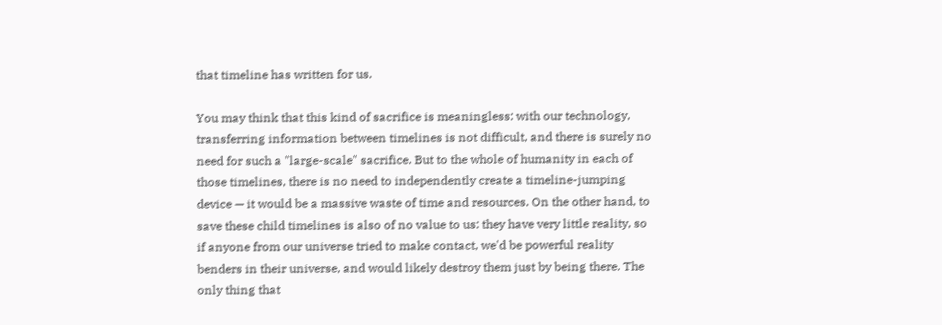that timeline has written for us.

You may think that this kind of sacrifice is meaningless: with our technology, transferring information between timelines is not difficult, and there is surely no need for such a "large-scale" sacrifice. But to the whole of humanity in each of those timelines, there is no need to independently create a timeline-jumping device — it would be a massive waste of time and resources. On the other hand, to save these child timelines is also of no value to us: they have very little reality, so if anyone from our universe tried to make contact, we'd be powerful reality benders in their universe, and would likely destroy them just by being there. The only thing that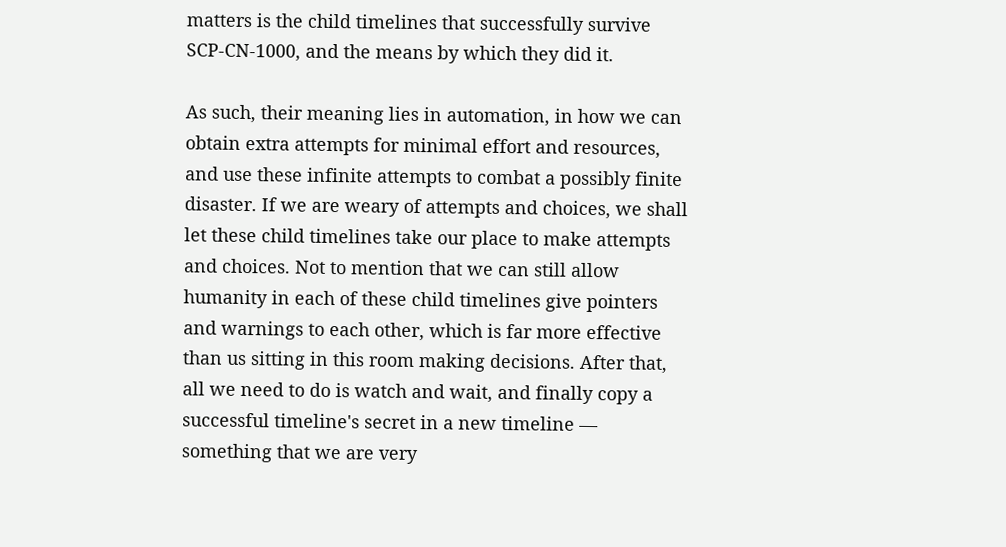matters is the child timelines that successfully survive SCP-CN-1000, and the means by which they did it.

As such, their meaning lies in automation, in how we can obtain extra attempts for minimal effort and resources, and use these infinite attempts to combat a possibly finite disaster. If we are weary of attempts and choices, we shall let these child timelines take our place to make attempts and choices. Not to mention that we can still allow humanity in each of these child timelines give pointers and warnings to each other, which is far more effective than us sitting in this room making decisions. After that, all we need to do is watch and wait, and finally copy a successful timeline's secret in a new timeline — something that we are very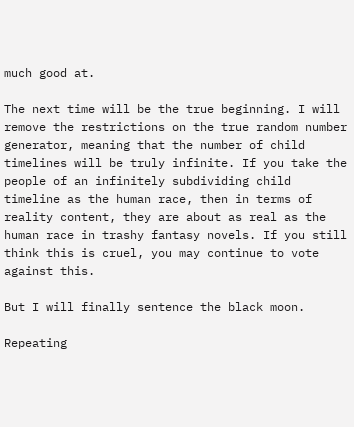much good at.

The next time will be the true beginning. I will remove the restrictions on the true random number generator, meaning that the number of child timelines will be truly infinite. If you take the people of an infinitely subdividing child timeline as the human race, then in terms of reality content, they are about as real as the human race in trashy fantasy novels. If you still think this is cruel, you may continue to vote against this.

But I will finally sentence the black moon.

Repeating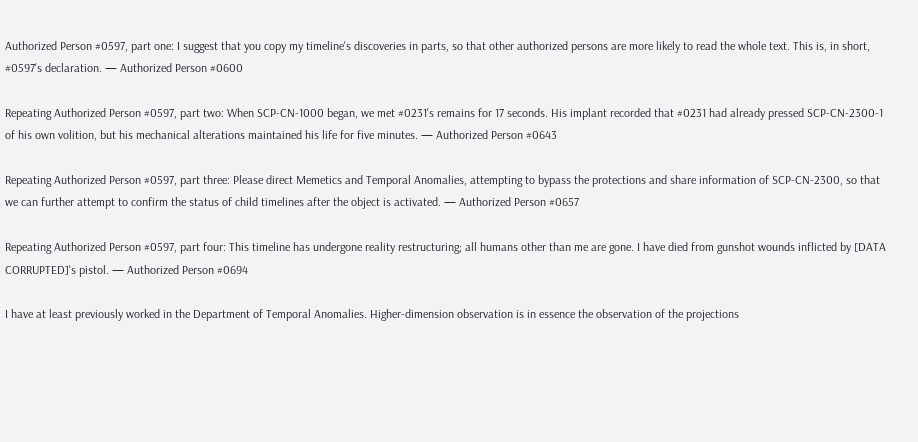Authorized Person #0597, part one: I suggest that you copy my timeline's discoveries in parts, so that other authorized persons are more likely to read the whole text. This is, in short, #0597's declaration. — Authorized Person #0600

Repeating Authorized Person #0597, part two: When SCP-CN-1000 began, we met #0231's remains for 17 seconds. His implant recorded that #0231 had already pressed SCP-CN-2300-1 of his own volition, but his mechanical alterations maintained his life for five minutes. — Authorized Person #0643

Repeating Authorized Person #0597, part three: Please direct Memetics and Temporal Anomalies, attempting to bypass the protections and share information of SCP-CN-2300, so that we can further attempt to confirm the status of child timelines after the object is activated. — Authorized Person #0657

Repeating Authorized Person #0597, part four: This timeline has undergone reality restructuring; all humans other than me are gone. I have died from gunshot wounds inflicted by [DATA CORRUPTED]'s pistol. — Authorized Person #0694

I have at least previously worked in the Department of Temporal Anomalies. Higher-dimension observation is in essence the observation of the projections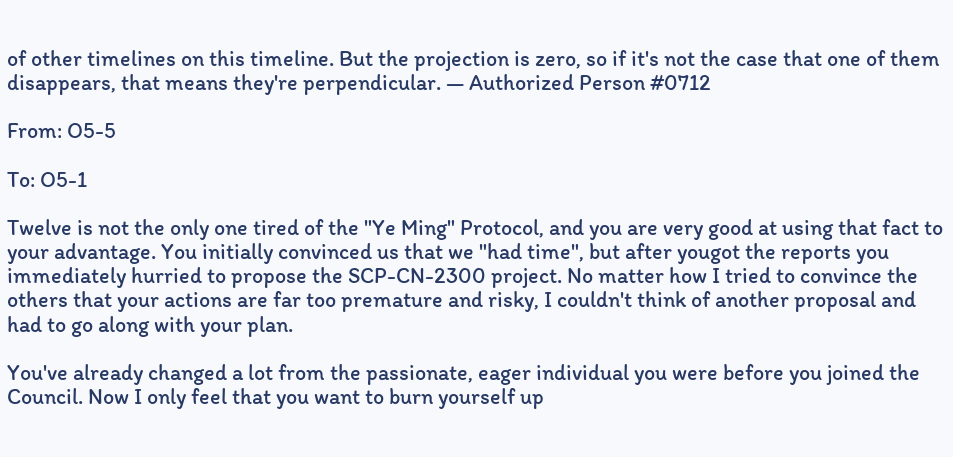of other timelines on this timeline. But the projection is zero, so if it's not the case that one of them disappears, that means they're perpendicular. — Authorized Person #0712

From: O5-5

To: O5-1

Twelve is not the only one tired of the "Ye Ming" Protocol, and you are very good at using that fact to your advantage. You initially convinced us that we "had time", but after yougot the reports you immediately hurried to propose the SCP-CN-2300 project. No matter how I tried to convince the others that your actions are far too premature and risky, I couldn't think of another proposal and had to go along with your plan.

You've already changed a lot from the passionate, eager individual you were before you joined the Council. Now I only feel that you want to burn yourself up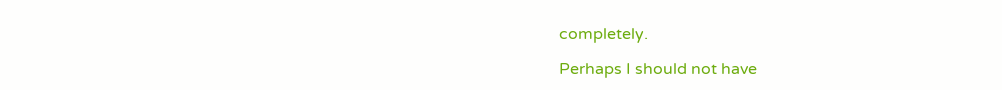completely.

Perhaps I should not have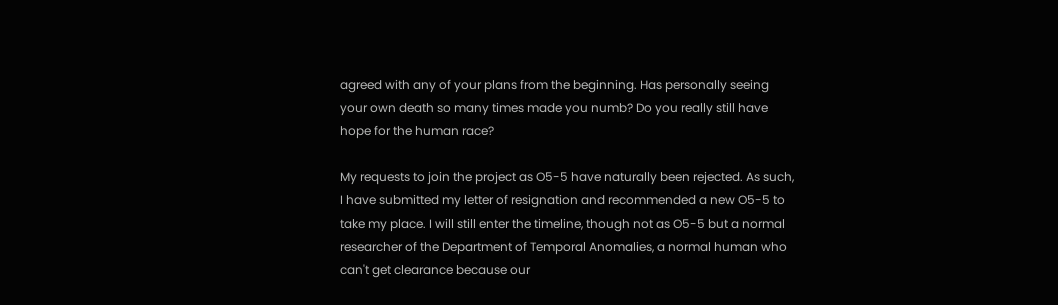agreed with any of your plans from the beginning. Has personally seeing your own death so many times made you numb? Do you really still have hope for the human race?

My requests to join the project as O5-5 have naturally been rejected. As such, I have submitted my letter of resignation and recommended a new O5-5 to take my place. I will still enter the timeline, though not as O5-5 but a normal researcher of the Department of Temporal Anomalies, a normal human who can't get clearance because our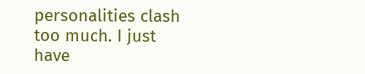personalities clash too much. I just have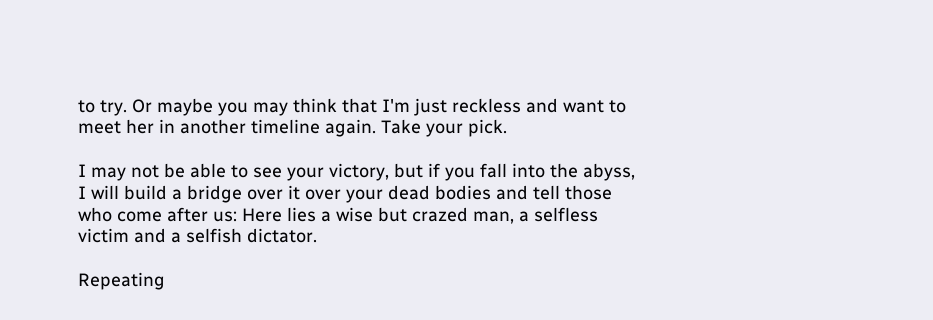to try. Or maybe you may think that I'm just reckless and want to meet her in another timeline again. Take your pick.

I may not be able to see your victory, but if you fall into the abyss, I will build a bridge over it over your dead bodies and tell those who come after us: Here lies a wise but crazed man, a selfless victim and a selfish dictator.

Repeating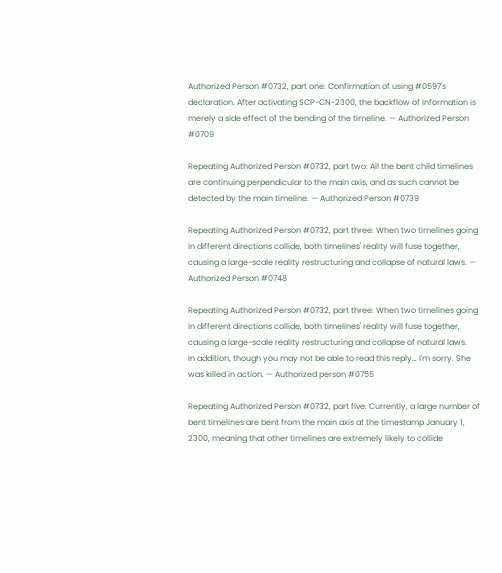Authorized Person #0732, part one: Confirmation of using #0597's declaration. After activating SCP-CN-2300, the backflow of information is merely a side effect of the bending of the timeline. — Authorized Person #0709

Repeating Authorized Person #0732, part two: All the bent child timelines are continuing perpendicular to the main axis, and as such cannot be detected by the main timeline. — Authorized Person #0739

Repeating Authorized Person #0732, part three: When two timelines going in different directions collide, both timelines' reality will fuse together, causing a large-scale reality restructuring and collapse of natural laws. — Authorized Person #0748

Repeating Authorized Person #0732, part three: When two timelines going in different directions collide, both timelines' reality will fuse together, causing a large-scale reality restructuring and collapse of natural laws.
In addition, though you may not be able to read this reply… I'm sorry. She was killed in action. — Authorized person #0755

Repeating Authorized Person #0732, part five: Currently, a large number of bent timelines are bent from the main axis at the timestamp January 1, 2300, meaning that other timelines are extremely likely to collide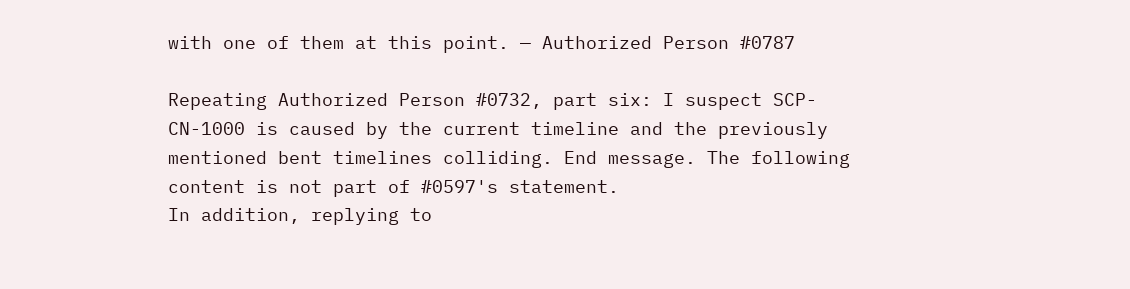with one of them at this point. — Authorized Person #0787

Repeating Authorized Person #0732, part six: I suspect SCP-CN-1000 is caused by the current timeline and the previously mentioned bent timelines colliding. End message. The following content is not part of #0597's statement.
In addition, replying to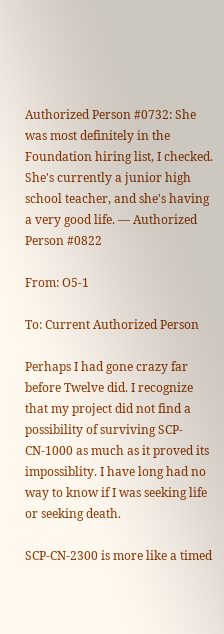Authorized Person #0732: She was most definitely in the Foundation hiring list, I checked. She's currently a junior high school teacher, and she's having a very good life. — Authorized Person #0822

From: O5-1

To: Current Authorized Person

Perhaps I had gone crazy far before Twelve did. I recognize that my project did not find a possibility of surviving SCP-CN-1000 as much as it proved its impossiblity. I have long had no way to know if I was seeking life or seeking death.

SCP-CN-2300 is more like a timed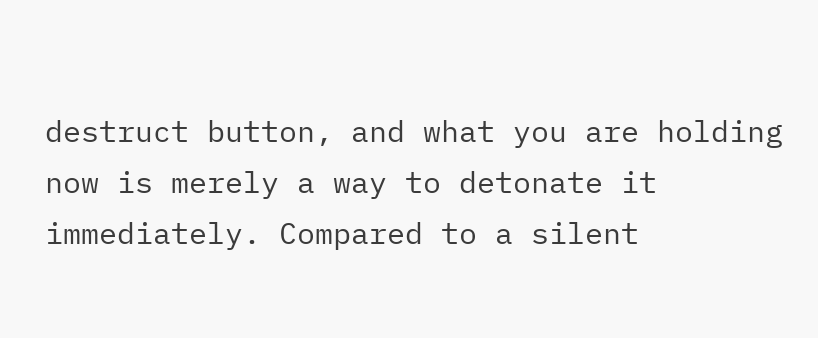destruct button, and what you are holding now is merely a way to detonate it immediately. Compared to a silent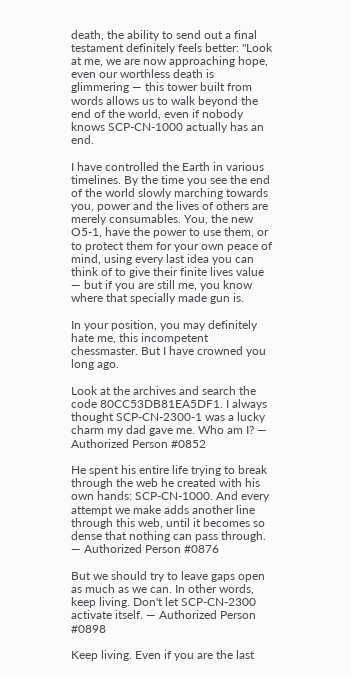death, the ability to send out a final testament definitely feels better: "Look at me, we are now approaching hope, even our worthless death is glimmering — this tower built from words allows us to walk beyond the end of the world, even if nobody knows SCP-CN-1000 actually has an end.

I have controlled the Earth in various timelines. By the time you see the end of the world slowly marching towards you, power and the lives of others are merely consumables. You, the new O5-1, have the power to use them, or to protect them for your own peace of mind, using every last idea you can think of to give their finite lives value — but if you are still me, you know where that specially made gun is.

In your position, you may definitely hate me, this incompetent chessmaster. But I have crowned you long ago.

Look at the archives and search the code 80CC53DB81EA5DF1. I always thought SCP-CN-2300-1 was a lucky charm my dad gave me. Who am I? — Authorized Person #0852

He spent his entire life trying to break through the web he created with his own hands: SCP-CN-1000. And every attempt we make adds another line through this web, until it becomes so dense that nothing can pass through. — Authorized Person #0876

But we should try to leave gaps open as much as we can. In other words, keep living. Don't let SCP-CN-2300 activate itself. — Authorized Person #0898

Keep living. Even if you are the last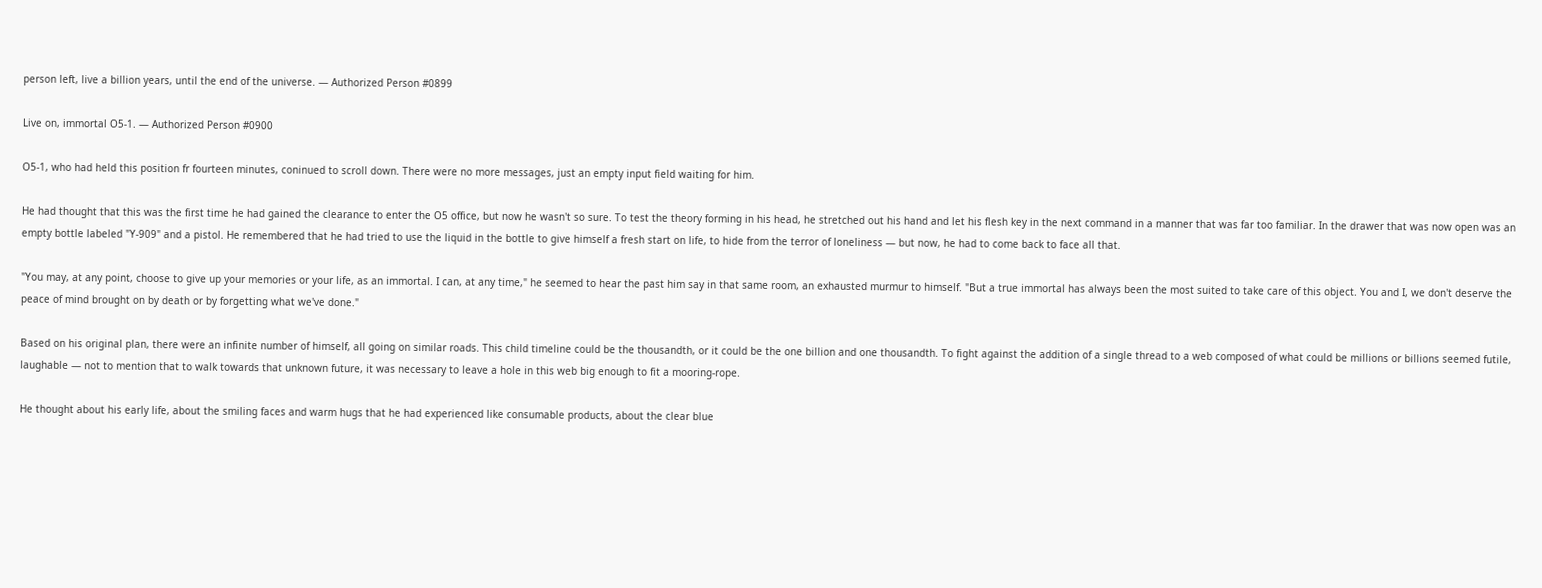person left, live a billion years, until the end of the universe. — Authorized Person #0899

Live on, immortal O5-1. — Authorized Person #0900

O5-1, who had held this position fr fourteen minutes, coninued to scroll down. There were no more messages, just an empty input field waiting for him.

He had thought that this was the first time he had gained the clearance to enter the O5 office, but now he wasn't so sure. To test the theory forming in his head, he stretched out his hand and let his flesh key in the next command in a manner that was far too familiar. In the drawer that was now open was an empty bottle labeled "Y-909" and a pistol. He remembered that he had tried to use the liquid in the bottle to give himself a fresh start on life, to hide from the terror of loneliness — but now, he had to come back to face all that.

"You may, at any point, choose to give up your memories or your life, as an immortal. I can, at any time," he seemed to hear the past him say in that same room, an exhausted murmur to himself. "But a true immortal has always been the most suited to take care of this object. You and I, we don't deserve the peace of mind brought on by death or by forgetting what we've done."

Based on his original plan, there were an infinite number of himself, all going on similar roads. This child timeline could be the thousandth, or it could be the one billion and one thousandth. To fight against the addition of a single thread to a web composed of what could be millions or billions seemed futile, laughable — not to mention that to walk towards that unknown future, it was necessary to leave a hole in this web big enough to fit a mooring-rope.

He thought about his early life, about the smiling faces and warm hugs that he had experienced like consumable products, about the clear blue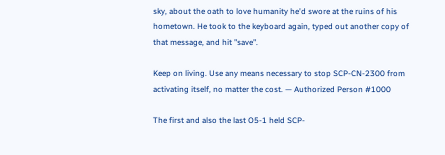sky, about the oath to love humanity he'd swore at the ruins of his hometown. He took to the keyboard again, typed out another copy of that message, and hit "save".

Keep on living. Use any means necessary to stop SCP-CN-2300 from activating itself, no matter the cost. — Authorized Person #1000

The first and also the last O5-1 held SCP-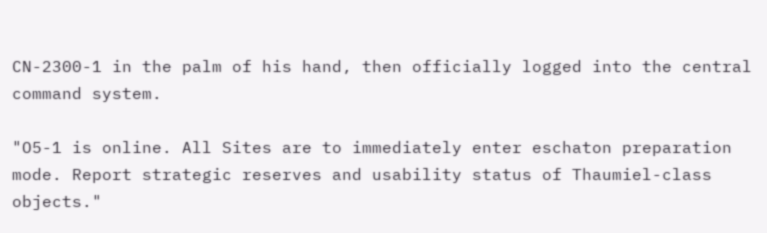CN-2300-1 in the palm of his hand, then officially logged into the central command system.

"O5-1 is online. All Sites are to immediately enter eschaton preparation mode. Report strategic reserves and usability status of Thaumiel-class objects."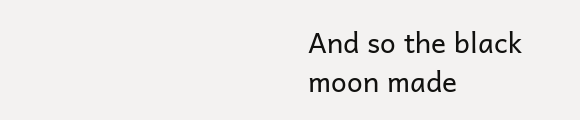And so the black moon made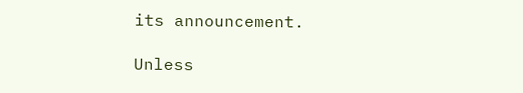its announcement.

Unless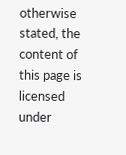otherwise stated, the content of this page is licensed under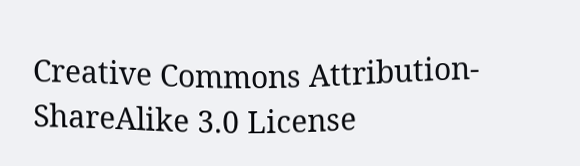Creative Commons Attribution-ShareAlike 3.0 License